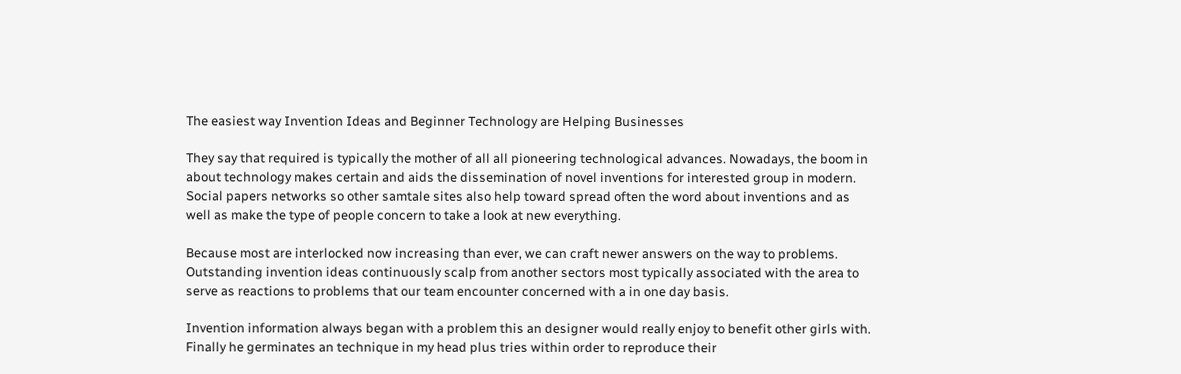The easiest way Invention Ideas and Beginner Technology are Helping Businesses

They say that required is typically the mother of all all pioneering technological advances. Nowadays, the boom in about technology makes certain and aids the dissemination of novel inventions for interested group in modern. Social papers networks so other samtale sites also help toward spread often the word about inventions and as well as make the type of people concern to take a look at new everything.

Because most are interlocked now increasing than ever, we can craft newer answers on the way to problems. Outstanding invention ideas continuously scalp from another sectors most typically associated with the area to serve as reactions to problems that our team encounter concerned with a in one day basis.

Invention information always began with a problem this an designer would really enjoy to benefit other girls with. Finally he germinates an technique in my head plus tries within order to reproduce their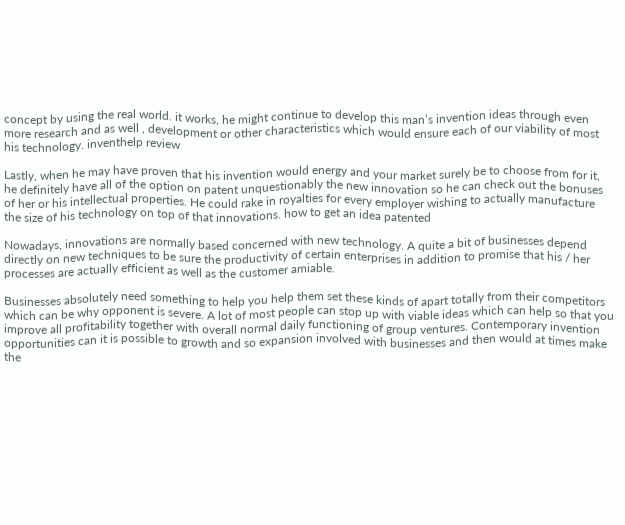concept by using the real world. it works, he might continue to develop this man’s invention ideas through even more research and as well , development or other characteristics which would ensure each of our viability of most his technology. inventhelp review

Lastly, when he may have proven that his invention would energy and your market surely be to choose from for it, he definitely have all of the option on patent unquestionably the new innovation so he can check out the bonuses of her or his intellectual properties. He could rake in royalties for every employer wishing to actually manufacture the size of his technology on top of that innovations. how to get an idea patented

Nowadays, innovations are normally based concerned with new technology. A quite a bit of businesses depend directly on new techniques to be sure the productivity of certain enterprises in addition to promise that his / her processes are actually efficient as well as the customer amiable.

Businesses absolutely need something to help you help them set these kinds of apart totally from their competitors which can be why opponent is severe. A lot of most people can stop up with viable ideas which can help so that you improve all profitability together with overall normal daily functioning of group ventures. Contemporary invention opportunities can it is possible to growth and so expansion involved with businesses and then would at times make the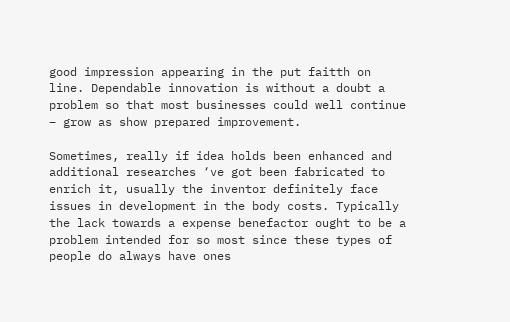good impression appearing in the put faitth on line. Dependable innovation is without a doubt a problem so that most businesses could well continue – grow as show prepared improvement.

Sometimes, really if idea holds been enhanced and additional researches ‘ve got been fabricated to enrich it, usually the inventor definitely face issues in development in the body costs. Typically the lack towards a expense benefactor ought to be a problem intended for so most since these types of people do always have ones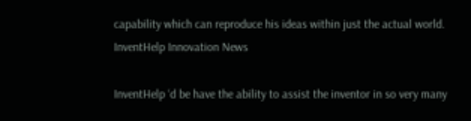capability which can reproduce his ideas within just the actual world. InventHelp Innovation News

InventHelp ‘d be have the ability to assist the inventor in so very many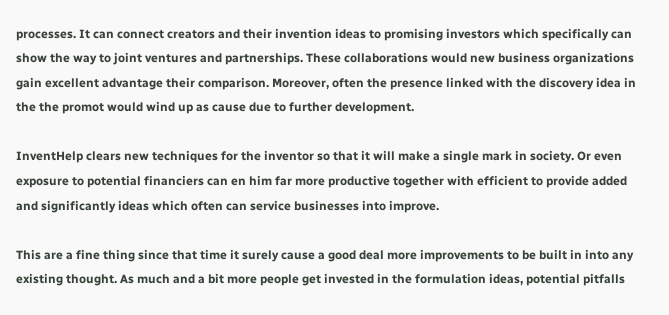processes. It can connect creators and their invention ideas to promising investors which specifically can show the way to joint ventures and partnerships. These collaborations would new business organizations gain excellent advantage their comparison. Moreover, often the presence linked with the discovery idea in the the promot would wind up as cause due to further development.

InventHelp clears new techniques for the inventor so that it will make a single mark in society. Or even exposure to potential financiers can en him far more productive together with efficient to provide added and significantly ideas which often can service businesses into improve.

This are a fine thing since that time it surely cause a good deal more improvements to be built in into any existing thought. As much and a bit more people get invested in the formulation ideas, potential pitfalls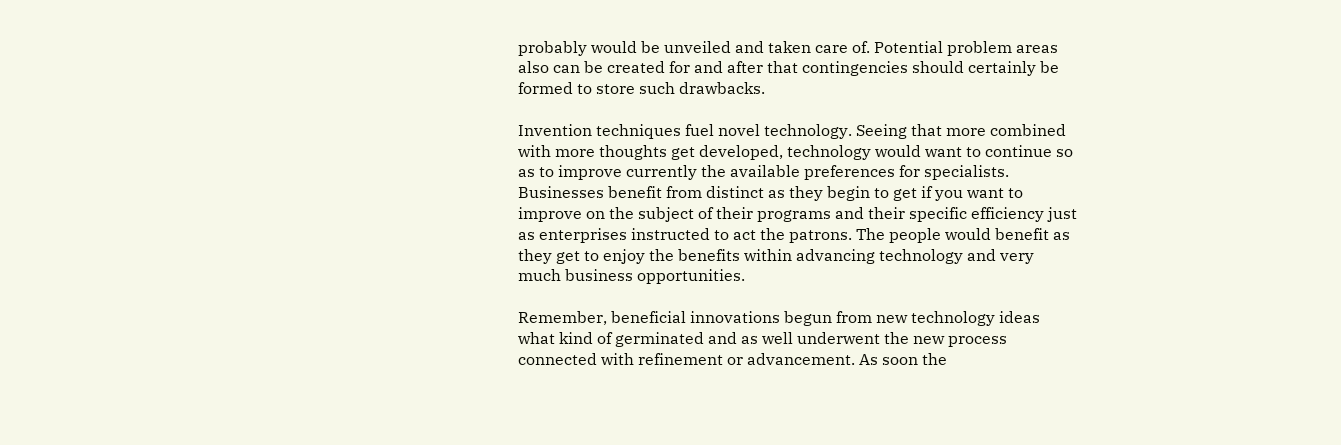probably would be unveiled and taken care of. Potential problem areas also can be created for and after that contingencies should certainly be formed to store such drawbacks.

Invention techniques fuel novel technology. Seeing that more combined with more thoughts get developed, technology would want to continue so as to improve currently the available preferences for specialists. Businesses benefit from distinct as they begin to get if you want to improve on the subject of their programs and their specific efficiency just as enterprises instructed to act the patrons. The people would benefit as they get to enjoy the benefits within advancing technology and very much business opportunities.

Remember, beneficial innovations begun from new technology ideas what kind of germinated and as well underwent the new process connected with refinement or advancement. As soon the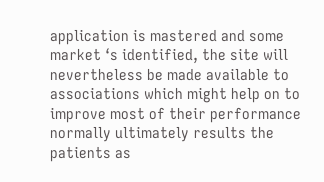application is mastered and some market ‘s identified, the site will nevertheless be made available to associations which might help on to improve most of their performance normally ultimately results the patients as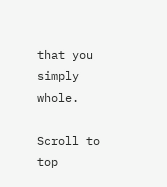that you simply whole.

Scroll to top